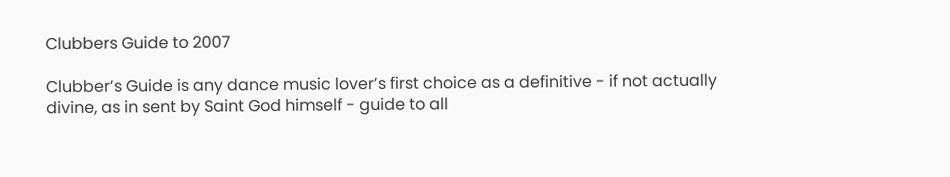Clubbers Guide to 2007

Clubber’s Guide is any dance music lover’s first choice as a definitive - if not actually divine, as in sent by Saint God himself - guide to all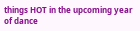things HOT in the upcoming year of dance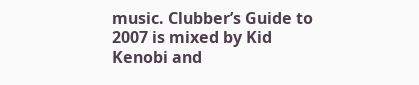music. Clubber’s Guide to 2007 is mixed by Kid Kenobi and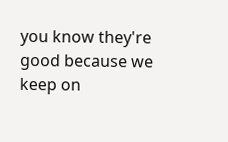you know they're good because we keep on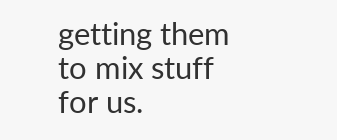getting them to mix stuff for us.